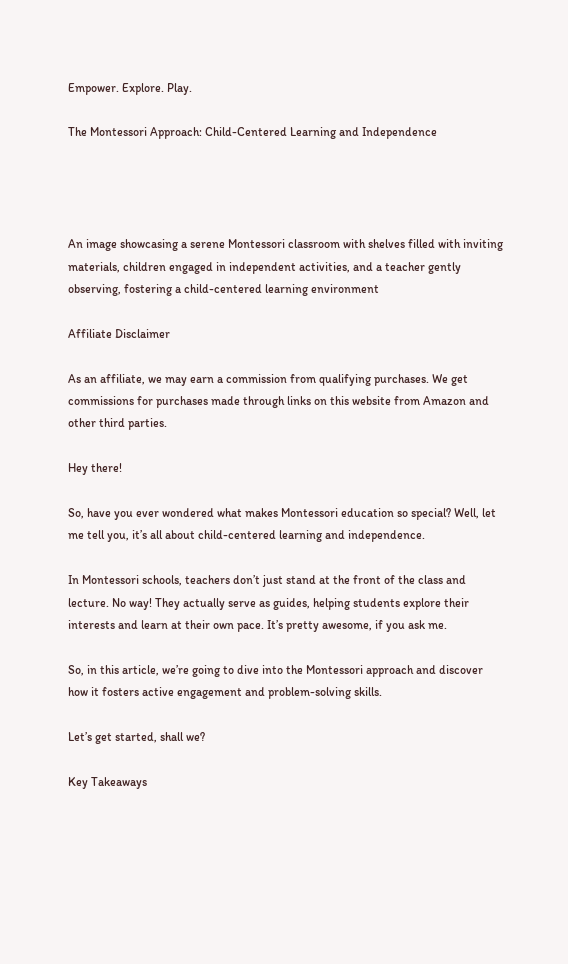Empower. Explore. Play.

The Montessori Approach: Child-Centered Learning and Independence




An image showcasing a serene Montessori classroom with shelves filled with inviting materials, children engaged in independent activities, and a teacher gently observing, fostering a child-centered learning environment

Affiliate Disclaimer

As an affiliate, we may earn a commission from qualifying purchases. We get commissions for purchases made through links on this website from Amazon and other third parties.

Hey there!

So, have you ever wondered what makes Montessori education so special? Well, let me tell you, it’s all about child-centered learning and independence.

In Montessori schools, teachers don’t just stand at the front of the class and lecture. No way! They actually serve as guides, helping students explore their interests and learn at their own pace. It’s pretty awesome, if you ask me.

So, in this article, we’re going to dive into the Montessori approach and discover how it fosters active engagement and problem-solving skills.

Let’s get started, shall we?

Key Takeaways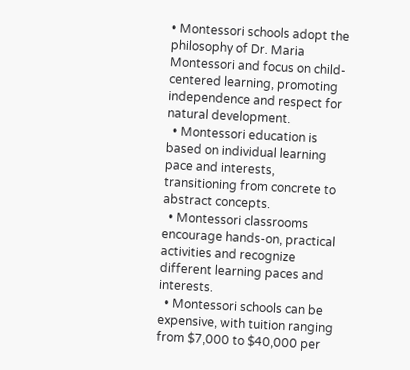• Montessori schools adopt the philosophy of Dr. Maria Montessori and focus on child-centered learning, promoting independence and respect for natural development.
  • Montessori education is based on individual learning pace and interests, transitioning from concrete to abstract concepts.
  • Montessori classrooms encourage hands-on, practical activities and recognize different learning paces and interests.
  • Montessori schools can be expensive, with tuition ranging from $7,000 to $40,000 per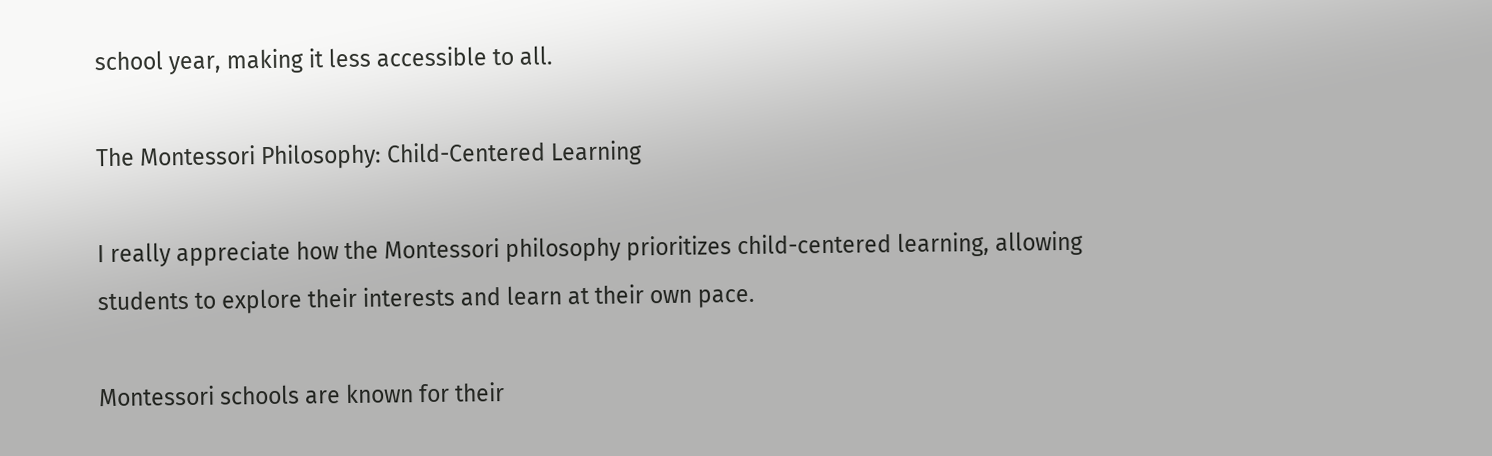school year, making it less accessible to all.

The Montessori Philosophy: Child-Centered Learning

I really appreciate how the Montessori philosophy prioritizes child-centered learning, allowing students to explore their interests and learn at their own pace.

Montessori schools are known for their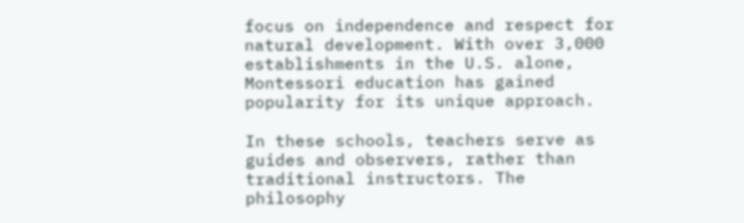focus on independence and respect for natural development. With over 3,000 establishments in the U.S. alone, Montessori education has gained popularity for its unique approach.

In these schools, teachers serve as guides and observers, rather than traditional instructors. The philosophy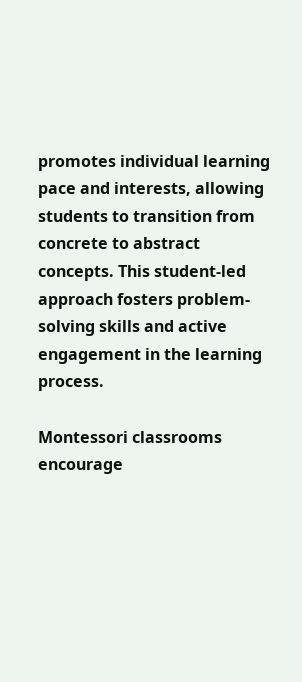promotes individual learning pace and interests, allowing students to transition from concrete to abstract concepts. This student-led approach fosters problem-solving skills and active engagement in the learning process.

Montessori classrooms encourage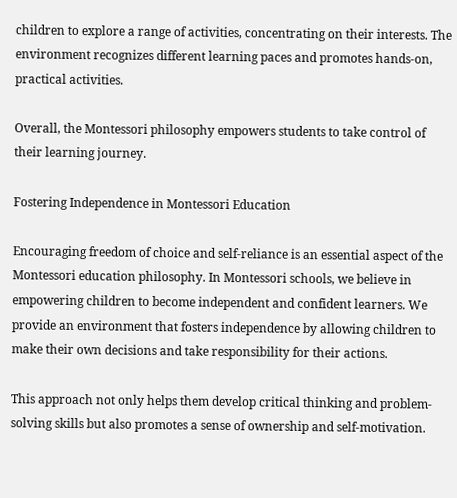children to explore a range of activities, concentrating on their interests. The environment recognizes different learning paces and promotes hands-on, practical activities.

Overall, the Montessori philosophy empowers students to take control of their learning journey.

Fostering Independence in Montessori Education

Encouraging freedom of choice and self-reliance is an essential aspect of the Montessori education philosophy. In Montessori schools, we believe in empowering children to become independent and confident learners. We provide an environment that fosters independence by allowing children to make their own decisions and take responsibility for their actions.

This approach not only helps them develop critical thinking and problem-solving skills but also promotes a sense of ownership and self-motivation.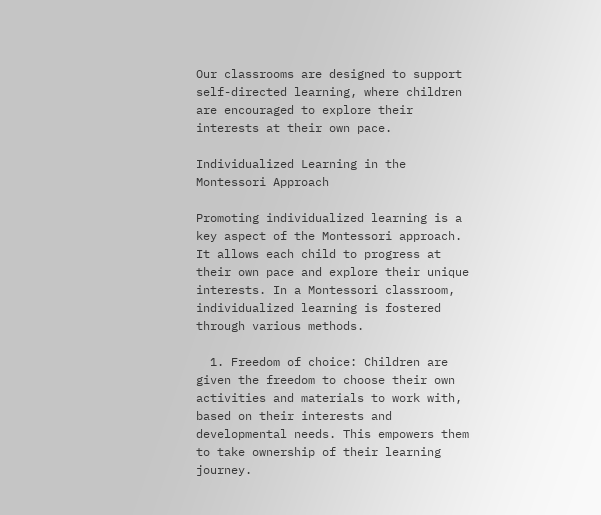Our classrooms are designed to support self-directed learning, where children are encouraged to explore their interests at their own pace.

Individualized Learning in the Montessori Approach

Promoting individualized learning is a key aspect of the Montessori approach. It allows each child to progress at their own pace and explore their unique interests. In a Montessori classroom, individualized learning is fostered through various methods.

  1. Freedom of choice: Children are given the freedom to choose their own activities and materials to work with, based on their interests and developmental needs. This empowers them to take ownership of their learning journey.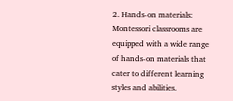2. Hands-on materials: Montessori classrooms are equipped with a wide range of hands-on materials that cater to different learning styles and abilities.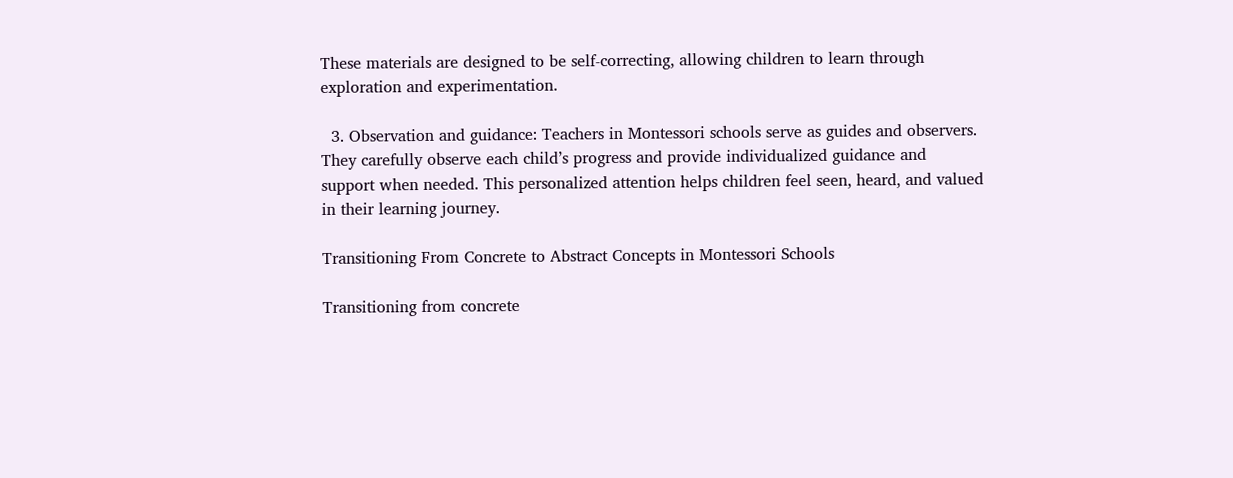These materials are designed to be self-correcting, allowing children to learn through exploration and experimentation.

  3. Observation and guidance: Teachers in Montessori schools serve as guides and observers. They carefully observe each child’s progress and provide individualized guidance and support when needed. This personalized attention helps children feel seen, heard, and valued in their learning journey.

Transitioning From Concrete to Abstract Concepts in Montessori Schools

Transitioning from concrete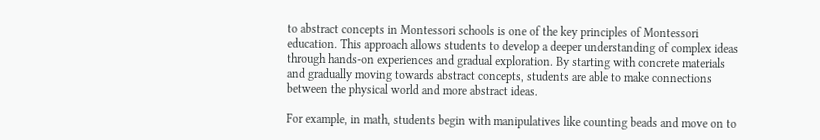to abstract concepts in Montessori schools is one of the key principles of Montessori education. This approach allows students to develop a deeper understanding of complex ideas through hands-on experiences and gradual exploration. By starting with concrete materials and gradually moving towards abstract concepts, students are able to make connections between the physical world and more abstract ideas.

For example, in math, students begin with manipulatives like counting beads and move on to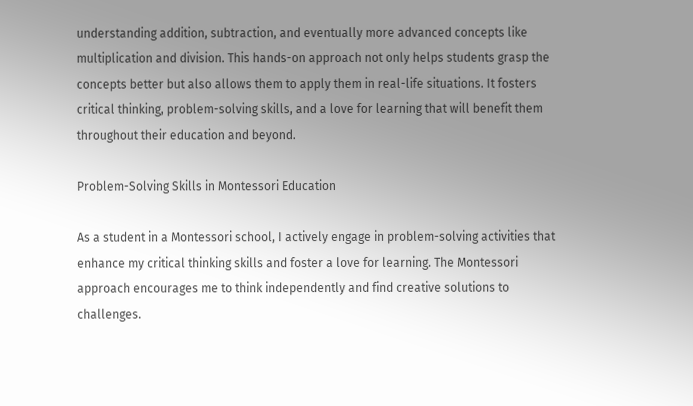understanding addition, subtraction, and eventually more advanced concepts like multiplication and division. This hands-on approach not only helps students grasp the concepts better but also allows them to apply them in real-life situations. It fosters critical thinking, problem-solving skills, and a love for learning that will benefit them throughout their education and beyond.

Problem-Solving Skills in Montessori Education

As a student in a Montessori school, I actively engage in problem-solving activities that enhance my critical thinking skills and foster a love for learning. The Montessori approach encourages me to think independently and find creative solutions to challenges.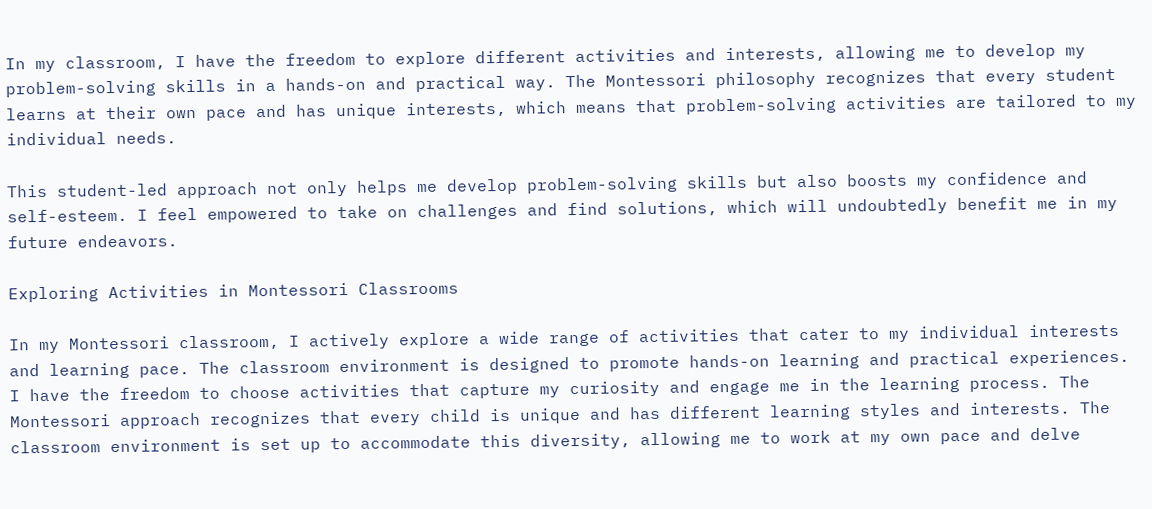In my classroom, I have the freedom to explore different activities and interests, allowing me to develop my problem-solving skills in a hands-on and practical way. The Montessori philosophy recognizes that every student learns at their own pace and has unique interests, which means that problem-solving activities are tailored to my individual needs.

This student-led approach not only helps me develop problem-solving skills but also boosts my confidence and self-esteem. I feel empowered to take on challenges and find solutions, which will undoubtedly benefit me in my future endeavors.

Exploring Activities in Montessori Classrooms

In my Montessori classroom, I actively explore a wide range of activities that cater to my individual interests and learning pace. The classroom environment is designed to promote hands-on learning and practical experiences. I have the freedom to choose activities that capture my curiosity and engage me in the learning process. The Montessori approach recognizes that every child is unique and has different learning styles and interests. The classroom environment is set up to accommodate this diversity, allowing me to work at my own pace and delve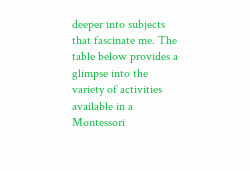deeper into subjects that fascinate me. The table below provides a glimpse into the variety of activities available in a Montessori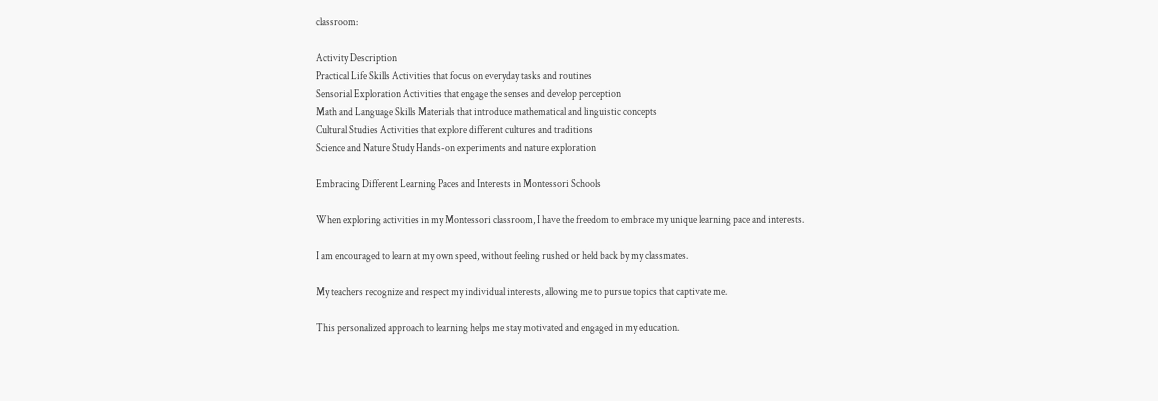classroom:

Activity Description
Practical Life Skills Activities that focus on everyday tasks and routines
Sensorial Exploration Activities that engage the senses and develop perception
Math and Language Skills Materials that introduce mathematical and linguistic concepts
Cultural Studies Activities that explore different cultures and traditions
Science and Nature Study Hands-on experiments and nature exploration

Embracing Different Learning Paces and Interests in Montessori Schools

When exploring activities in my Montessori classroom, I have the freedom to embrace my unique learning pace and interests.

I am encouraged to learn at my own speed, without feeling rushed or held back by my classmates.

My teachers recognize and respect my individual interests, allowing me to pursue topics that captivate me.

This personalized approach to learning helps me stay motivated and engaged in my education.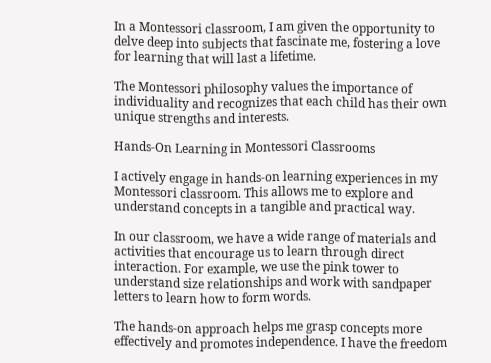In a Montessori classroom, I am given the opportunity to delve deep into subjects that fascinate me, fostering a love for learning that will last a lifetime.

The Montessori philosophy values the importance of individuality and recognizes that each child has their own unique strengths and interests.

Hands-On Learning in Montessori Classrooms

I actively engage in hands-on learning experiences in my Montessori classroom. This allows me to explore and understand concepts in a tangible and practical way.

In our classroom, we have a wide range of materials and activities that encourage us to learn through direct interaction. For example, we use the pink tower to understand size relationships and work with sandpaper letters to learn how to form words.

The hands-on approach helps me grasp concepts more effectively and promotes independence. I have the freedom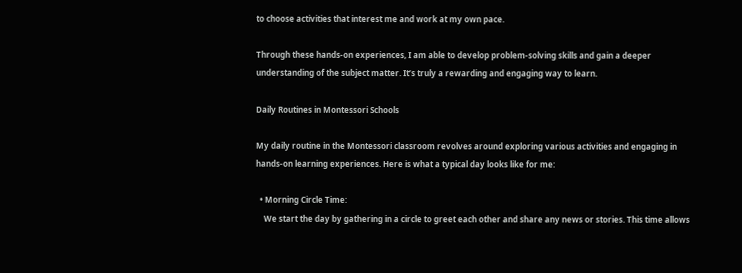to choose activities that interest me and work at my own pace.

Through these hands-on experiences, I am able to develop problem-solving skills and gain a deeper understanding of the subject matter. It’s truly a rewarding and engaging way to learn.

Daily Routines in Montessori Schools

My daily routine in the Montessori classroom revolves around exploring various activities and engaging in hands-on learning experiences. Here is what a typical day looks like for me:

  • Morning Circle Time:
    We start the day by gathering in a circle to greet each other and share any news or stories. This time allows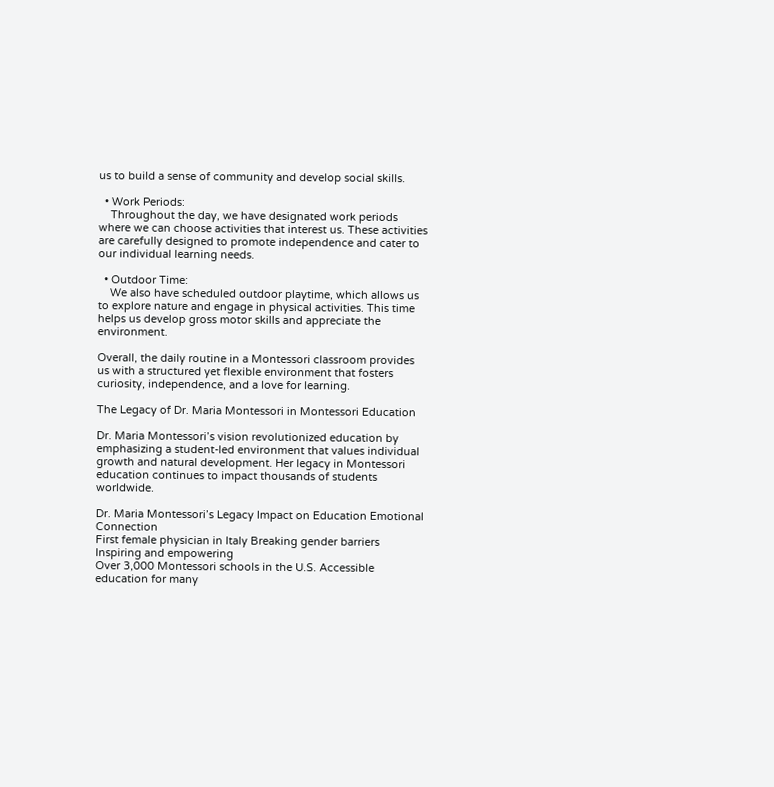us to build a sense of community and develop social skills.

  • Work Periods:
    Throughout the day, we have designated work periods where we can choose activities that interest us. These activities are carefully designed to promote independence and cater to our individual learning needs.

  • Outdoor Time:
    We also have scheduled outdoor playtime, which allows us to explore nature and engage in physical activities. This time helps us develop gross motor skills and appreciate the environment.

Overall, the daily routine in a Montessori classroom provides us with a structured yet flexible environment that fosters curiosity, independence, and a love for learning.

The Legacy of Dr. Maria Montessori in Montessori Education

Dr. Maria Montessori’s vision revolutionized education by emphasizing a student-led environment that values individual growth and natural development. Her legacy in Montessori education continues to impact thousands of students worldwide.

Dr. Maria Montessori’s Legacy Impact on Education Emotional Connection
First female physician in Italy Breaking gender barriers Inspiring and empowering
Over 3,000 Montessori schools in the U.S. Accessible education for many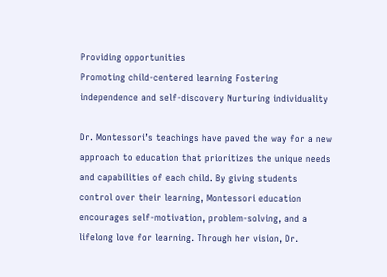Providing opportunities
Promoting child-centered learning Fostering independence and self-discovery Nurturing individuality

Dr. Montessori’s teachings have paved the way for a new approach to education that prioritizes the unique needs and capabilities of each child. By giving students control over their learning, Montessori education encourages self-motivation, problem-solving, and a lifelong love for learning. Through her vision, Dr.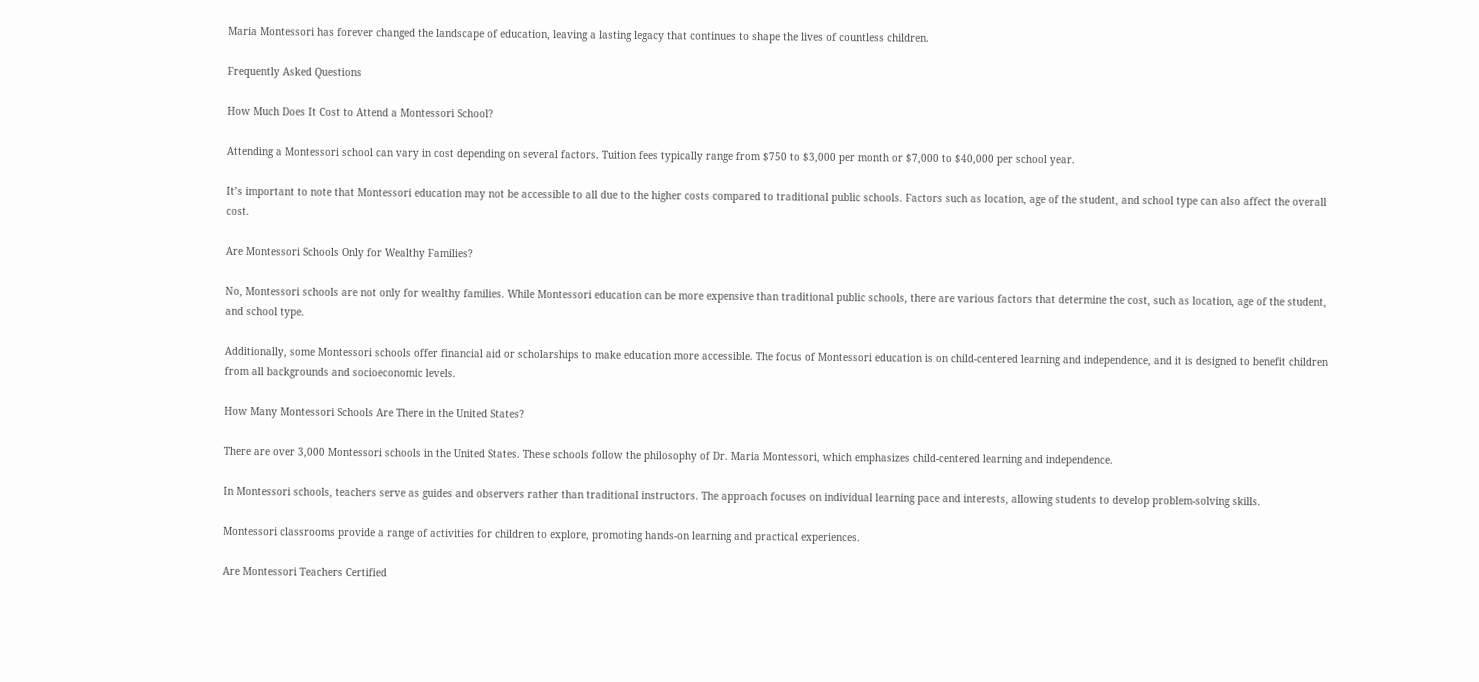Maria Montessori has forever changed the landscape of education, leaving a lasting legacy that continues to shape the lives of countless children.

Frequently Asked Questions

How Much Does It Cost to Attend a Montessori School?

Attending a Montessori school can vary in cost depending on several factors. Tuition fees typically range from $750 to $3,000 per month or $7,000 to $40,000 per school year.

It’s important to note that Montessori education may not be accessible to all due to the higher costs compared to traditional public schools. Factors such as location, age of the student, and school type can also affect the overall cost.

Are Montessori Schools Only for Wealthy Families?

No, Montessori schools are not only for wealthy families. While Montessori education can be more expensive than traditional public schools, there are various factors that determine the cost, such as location, age of the student, and school type.

Additionally, some Montessori schools offer financial aid or scholarships to make education more accessible. The focus of Montessori education is on child-centered learning and independence, and it is designed to benefit children from all backgrounds and socioeconomic levels.

How Many Montessori Schools Are There in the United States?

There are over 3,000 Montessori schools in the United States. These schools follow the philosophy of Dr. Maria Montessori, which emphasizes child-centered learning and independence.

In Montessori schools, teachers serve as guides and observers rather than traditional instructors. The approach focuses on individual learning pace and interests, allowing students to develop problem-solving skills.

Montessori classrooms provide a range of activities for children to explore, promoting hands-on learning and practical experiences.

Are Montessori Teachers Certified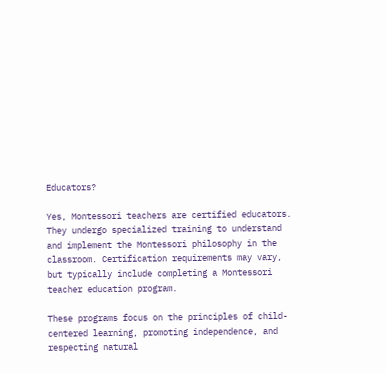Educators?

Yes, Montessori teachers are certified educators. They undergo specialized training to understand and implement the Montessori philosophy in the classroom. Certification requirements may vary, but typically include completing a Montessori teacher education program.

These programs focus on the principles of child-centered learning, promoting independence, and respecting natural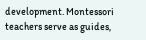development. Montessori teachers serve as guides,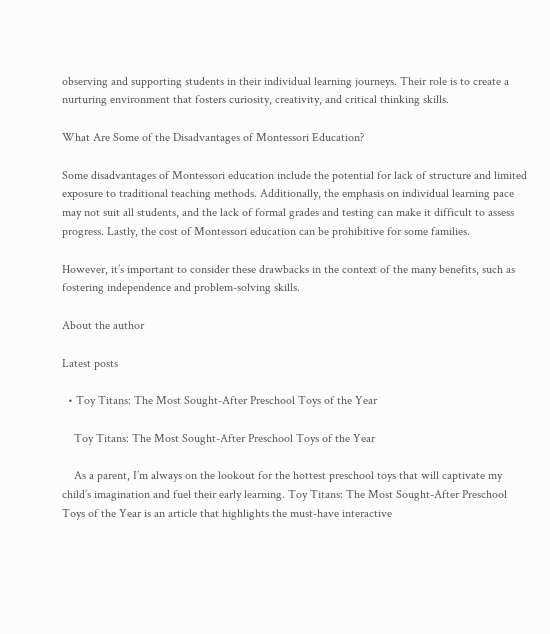observing and supporting students in their individual learning journeys. Their role is to create a nurturing environment that fosters curiosity, creativity, and critical thinking skills.

What Are Some of the Disadvantages of Montessori Education?

Some disadvantages of Montessori education include the potential for lack of structure and limited exposure to traditional teaching methods. Additionally, the emphasis on individual learning pace may not suit all students, and the lack of formal grades and testing can make it difficult to assess progress. Lastly, the cost of Montessori education can be prohibitive for some families.

However, it’s important to consider these drawbacks in the context of the many benefits, such as fostering independence and problem-solving skills.

About the author

Latest posts

  • Toy Titans: The Most Sought-After Preschool Toys of the Year

    Toy Titans: The Most Sought-After Preschool Toys of the Year

    As a parent, I’m always on the lookout for the hottest preschool toys that will captivate my child’s imagination and fuel their early learning. Toy Titans: The Most Sought-After Preschool Toys of the Year is an article that highlights the must-have interactive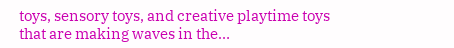toys, sensory toys, and creative playtime toys that are making waves in the…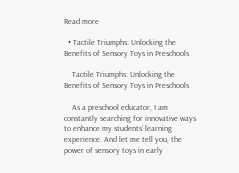Read more

  • Tactile Triumphs: Unlocking the Benefits of Sensory Toys in Preschools

    Tactile Triumphs: Unlocking the Benefits of Sensory Toys in Preschools

    As a preschool educator, I am constantly searching for innovative ways to enhance my students’ learning experience. And let me tell you, the power of sensory toys in early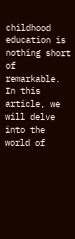childhood education is nothing short of remarkable. In this article, we will delve into the world of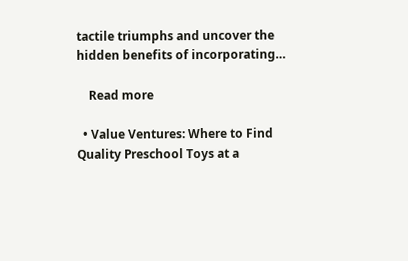tactile triumphs and uncover the hidden benefits of incorporating…

    Read more

  • Value Ventures: Where to Find Quality Preschool Toys at a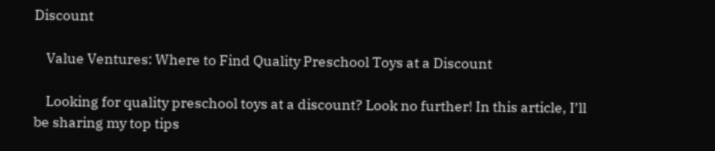Discount

    Value Ventures: Where to Find Quality Preschool Toys at a Discount

    Looking for quality preschool toys at a discount? Look no further! In this article, I’ll be sharing my top tips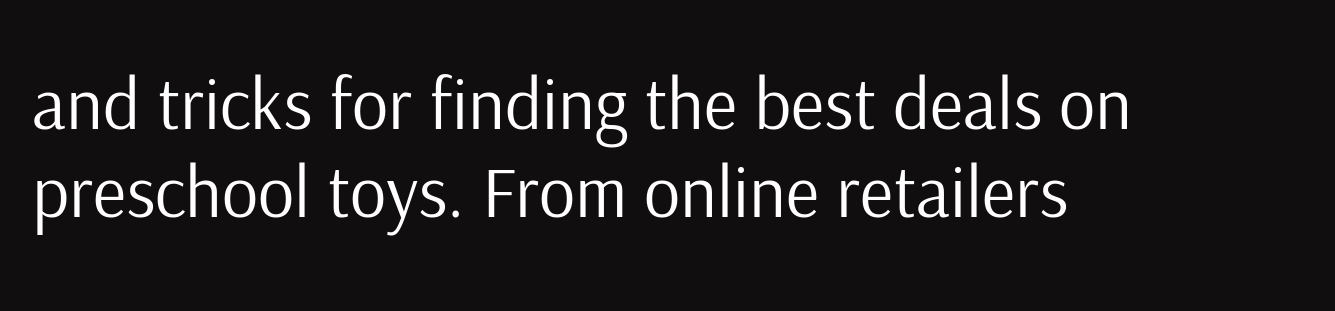and tricks for finding the best deals on preschool toys. From online retailers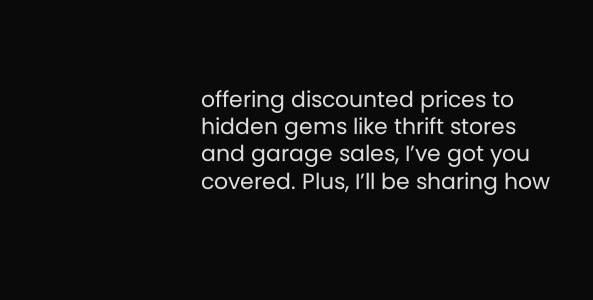offering discounted prices to hidden gems like thrift stores and garage sales, I’ve got you covered. Plus, I’ll be sharing how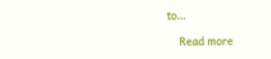to…

    Read more